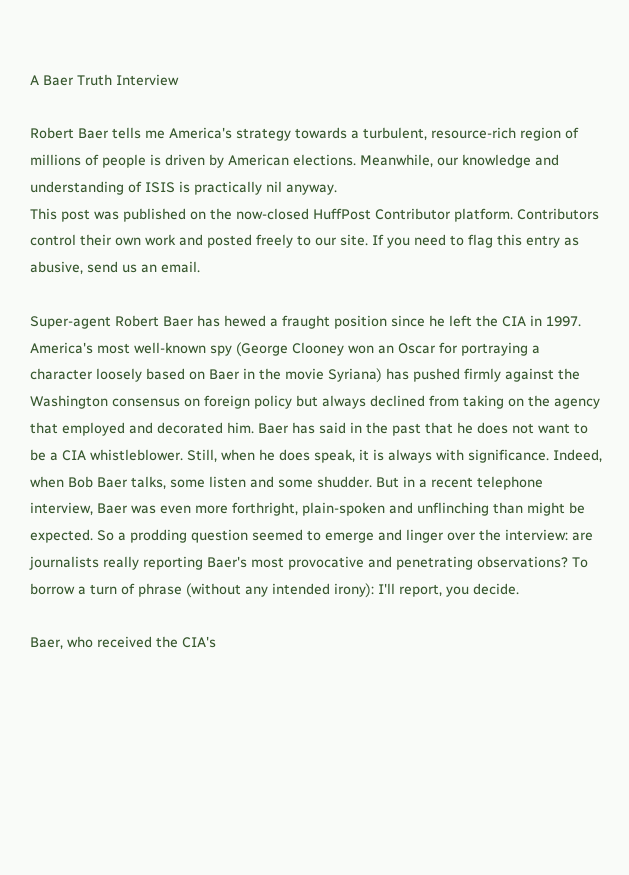A Baer Truth Interview

Robert Baer tells me America's strategy towards a turbulent, resource-rich region of millions of people is driven by American elections. Meanwhile, our knowledge and understanding of ISIS is practically nil anyway.
This post was published on the now-closed HuffPost Contributor platform. Contributors control their own work and posted freely to our site. If you need to flag this entry as abusive, send us an email.

Super-agent Robert Baer has hewed a fraught position since he left the CIA in 1997. America's most well-known spy (George Clooney won an Oscar for portraying a character loosely based on Baer in the movie Syriana) has pushed firmly against the Washington consensus on foreign policy but always declined from taking on the agency that employed and decorated him. Baer has said in the past that he does not want to be a CIA whistleblower. Still, when he does speak, it is always with significance. Indeed, when Bob Baer talks, some listen and some shudder. But in a recent telephone interview, Baer was even more forthright, plain-spoken and unflinching than might be expected. So a prodding question seemed to emerge and linger over the interview: are journalists really reporting Baer's most provocative and penetrating observations? To borrow a turn of phrase (without any intended irony): I'll report, you decide.

Baer, who received the CIA's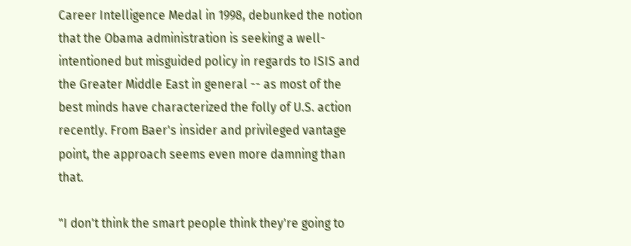Career Intelligence Medal in 1998, debunked the notion that the Obama administration is seeking a well-intentioned but misguided policy in regards to ISIS and the Greater Middle East in general -- as most of the best minds have characterized the folly of U.S. action recently. From Baer's insider and privileged vantage point, the approach seems even more damning than that.

"I don't think the smart people think they're going to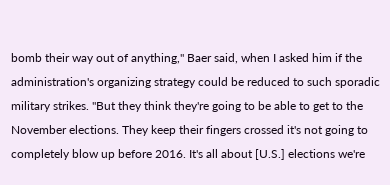bomb their way out of anything," Baer said, when I asked him if the administration's organizing strategy could be reduced to such sporadic military strikes. "But they think they're going to be able to get to the November elections. They keep their fingers crossed it's not going to completely blow up before 2016. It's all about [U.S.] elections we're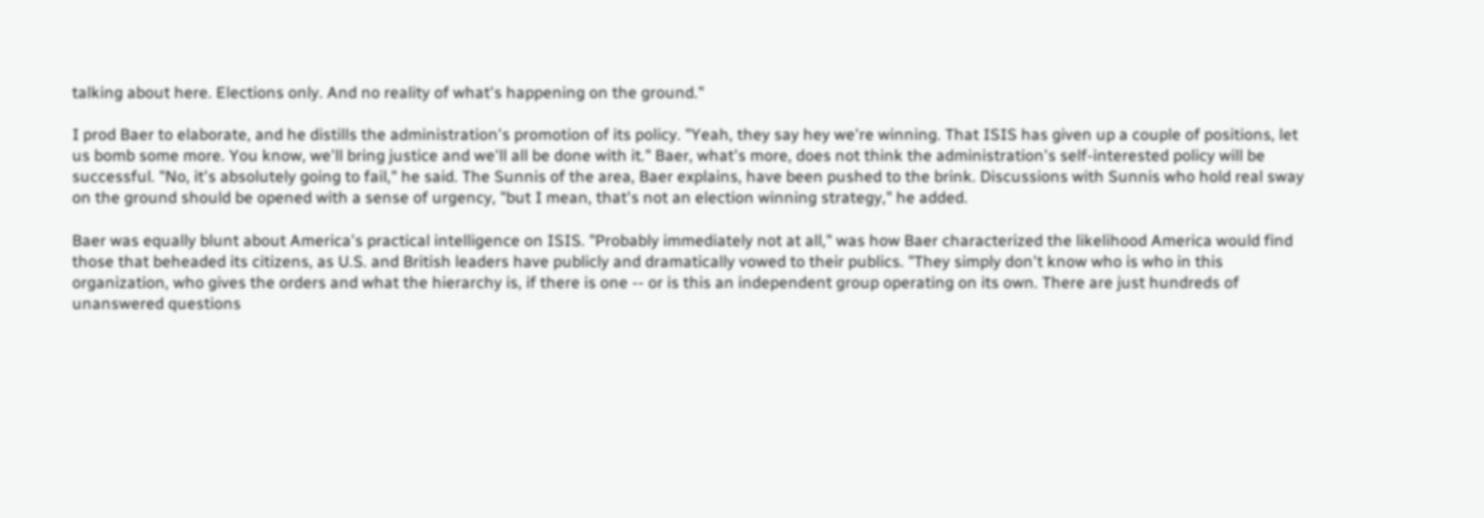talking about here. Elections only. And no reality of what's happening on the ground."

I prod Baer to elaborate, and he distills the administration's promotion of its policy. "Yeah, they say hey we're winning. That ISIS has given up a couple of positions, let us bomb some more. You know, we'll bring justice and we'll all be done with it." Baer, what's more, does not think the administration's self-interested policy will be successful. "No, it's absolutely going to fail," he said. The Sunnis of the area, Baer explains, have been pushed to the brink. Discussions with Sunnis who hold real sway on the ground should be opened with a sense of urgency, "but I mean, that's not an election winning strategy," he added.

Baer was equally blunt about America's practical intelligence on ISIS. "Probably immediately not at all," was how Baer characterized the likelihood America would find those that beheaded its citizens, as U.S. and British leaders have publicly and dramatically vowed to their publics. "They simply don't know who is who in this organization, who gives the orders and what the hierarchy is, if there is one -- or is this an independent group operating on its own. There are just hundreds of unanswered questions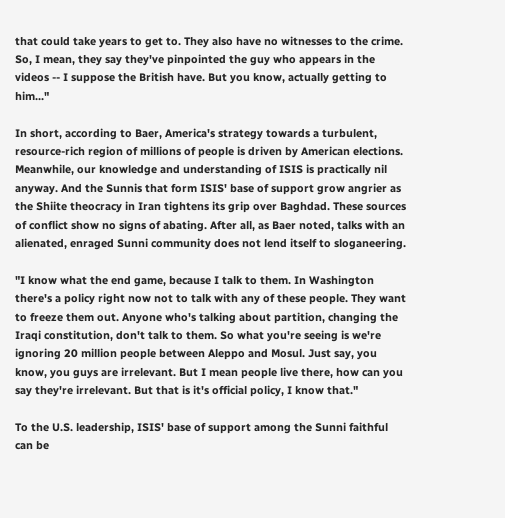that could take years to get to. They also have no witnesses to the crime. So, I mean, they say they've pinpointed the guy who appears in the videos -- I suppose the British have. But you know, actually getting to him..."

In short, according to Baer, America's strategy towards a turbulent, resource-rich region of millions of people is driven by American elections. Meanwhile, our knowledge and understanding of ISIS is practically nil anyway. And the Sunnis that form ISIS' base of support grow angrier as the Shiite theocracy in Iran tightens its grip over Baghdad. These sources of conflict show no signs of abating. After all, as Baer noted, talks with an alienated, enraged Sunni community does not lend itself to sloganeering.

"I know what the end game, because I talk to them. In Washington there's a policy right now not to talk with any of these people. They want to freeze them out. Anyone who's talking about partition, changing the Iraqi constitution, don't talk to them. So what you're seeing is we're ignoring 20 million people between Aleppo and Mosul. Just say, you know, you guys are irrelevant. But I mean people live there, how can you say they're irrelevant. But that is it's official policy, I know that."

To the U.S. leadership, ISIS' base of support among the Sunni faithful can be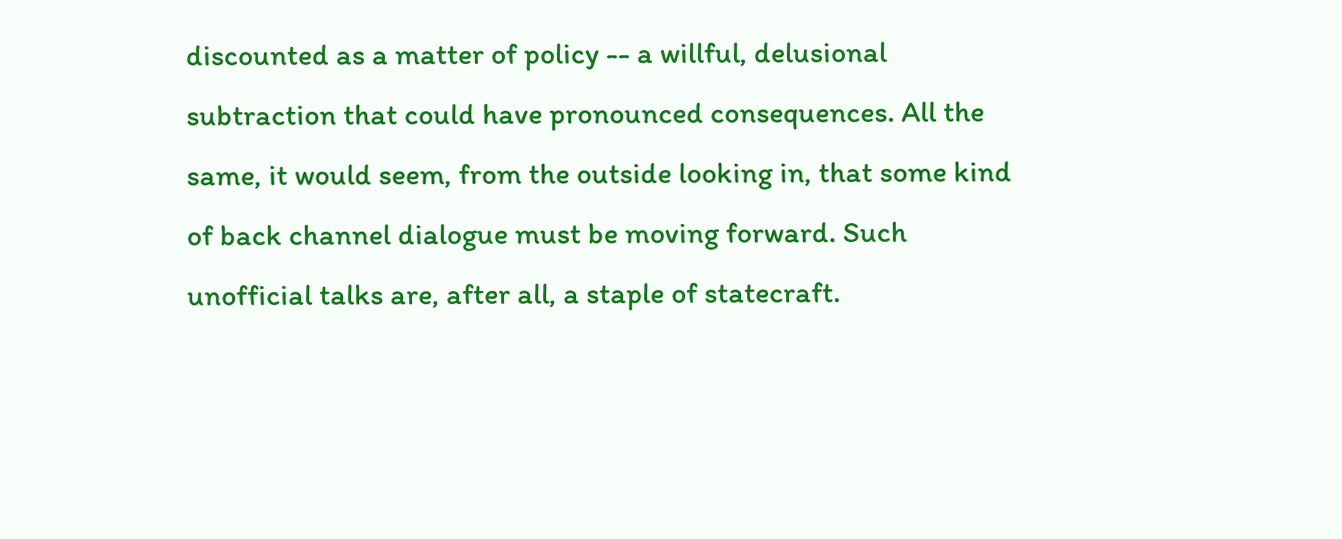discounted as a matter of policy -- a willful, delusional subtraction that could have pronounced consequences. All the same, it would seem, from the outside looking in, that some kind of back channel dialogue must be moving forward. Such unofficial talks are, after all, a staple of statecraft.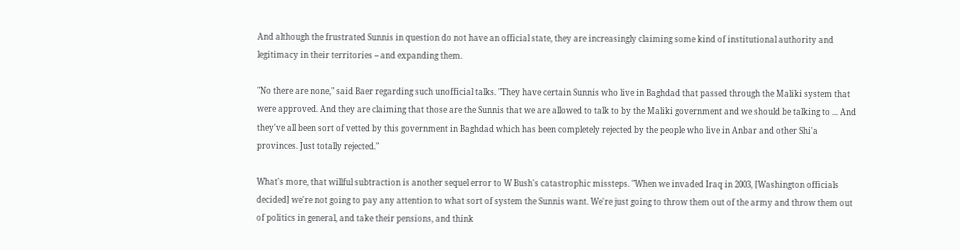And although the frustrated Sunnis in question do not have an official state, they are increasingly claiming some kind of institutional authority and legitimacy in their territories -- and expanding them.

"No there are none," said Baer regarding such unofficial talks. "They have certain Sunnis who live in Baghdad that passed through the Maliki system that were approved. And they are claiming that those are the Sunnis that we are allowed to talk to by the Maliki government and we should be talking to ... And they've all been sort of vetted by this government in Baghdad which has been completely rejected by the people who live in Anbar and other Shi'a provinces. Just totally rejected."

What's more, that willful subtraction is another sequel error to W Bush's catastrophic missteps. "When we invaded Iraq in 2003, [Washington officials decided] we're not going to pay any attention to what sort of system the Sunnis want. We're just going to throw them out of the army and throw them out of politics in general, and take their pensions, and think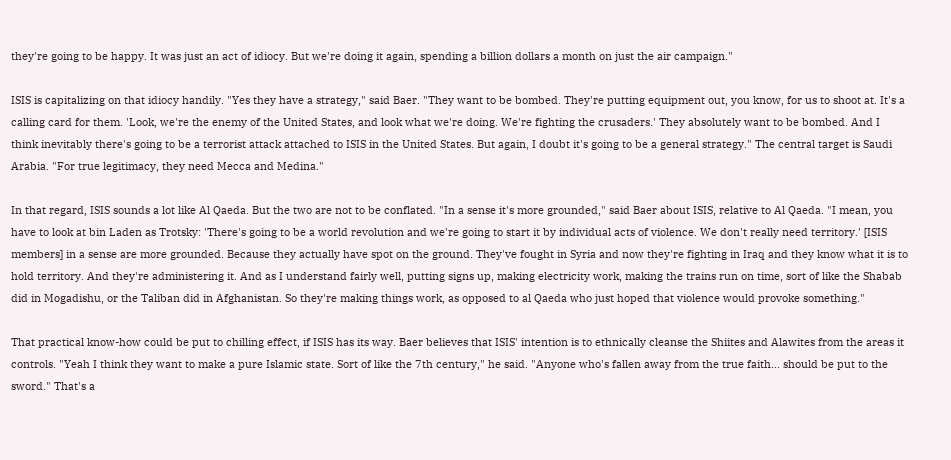they're going to be happy. It was just an act of idiocy. But we're doing it again, spending a billion dollars a month on just the air campaign."

ISIS is capitalizing on that idiocy handily. "Yes they have a strategy," said Baer. "They want to be bombed. They're putting equipment out, you know, for us to shoot at. It's a calling card for them. 'Look, we're the enemy of the United States, and look what we're doing. We're fighting the crusaders.' They absolutely want to be bombed. And I think inevitably there's going to be a terrorist attack attached to ISIS in the United States. But again, I doubt it's going to be a general strategy." The central target is Saudi Arabia. "For true legitimacy, they need Mecca and Medina."

In that regard, ISIS sounds a lot like Al Qaeda. But the two are not to be conflated. "In a sense it's more grounded," said Baer about ISIS, relative to Al Qaeda. "I mean, you have to look at bin Laden as Trotsky: 'There's going to be a world revolution and we're going to start it by individual acts of violence. We don't really need territory.' [ISIS members] in a sense are more grounded. Because they actually have spot on the ground. They've fought in Syria and now they're fighting in Iraq and they know what it is to hold territory. And they're administering it. And as I understand fairly well, putting signs up, making electricity work, making the trains run on time, sort of like the Shabab did in Mogadishu, or the Taliban did in Afghanistan. So they're making things work, as opposed to al Qaeda who just hoped that violence would provoke something."

That practical know-how could be put to chilling effect, if ISIS has its way. Baer believes that ISIS' intention is to ethnically cleanse the Shiites and Alawites from the areas it controls. "Yeah I think they want to make a pure Islamic state. Sort of like the 7th century," he said. "Anyone who's fallen away from the true faith... should be put to the sword." That's a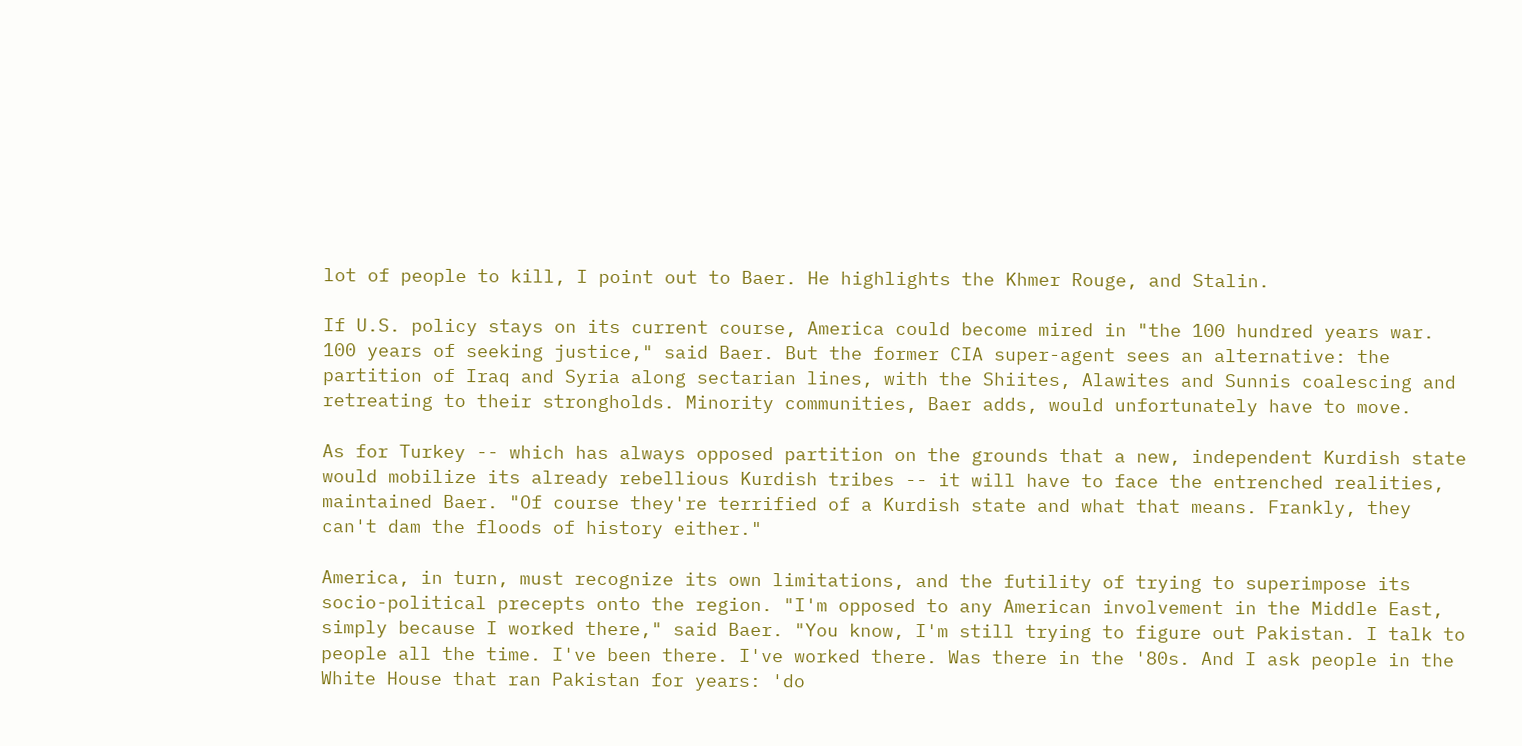lot of people to kill, I point out to Baer. He highlights the Khmer Rouge, and Stalin.

If U.S. policy stays on its current course, America could become mired in "the 100 hundred years war. 100 years of seeking justice," said Baer. But the former CIA super-agent sees an alternative: the partition of Iraq and Syria along sectarian lines, with the Shiites, Alawites and Sunnis coalescing and retreating to their strongholds. Minority communities, Baer adds, would unfortunately have to move.

As for Turkey -- which has always opposed partition on the grounds that a new, independent Kurdish state would mobilize its already rebellious Kurdish tribes -- it will have to face the entrenched realities, maintained Baer. "Of course they're terrified of a Kurdish state and what that means. Frankly, they can't dam the floods of history either."

America, in turn, must recognize its own limitations, and the futility of trying to superimpose its socio-political precepts onto the region. "I'm opposed to any American involvement in the Middle East, simply because I worked there," said Baer. "You know, I'm still trying to figure out Pakistan. I talk to people all the time. I've been there. I've worked there. Was there in the '80s. And I ask people in the White House that ran Pakistan for years: 'do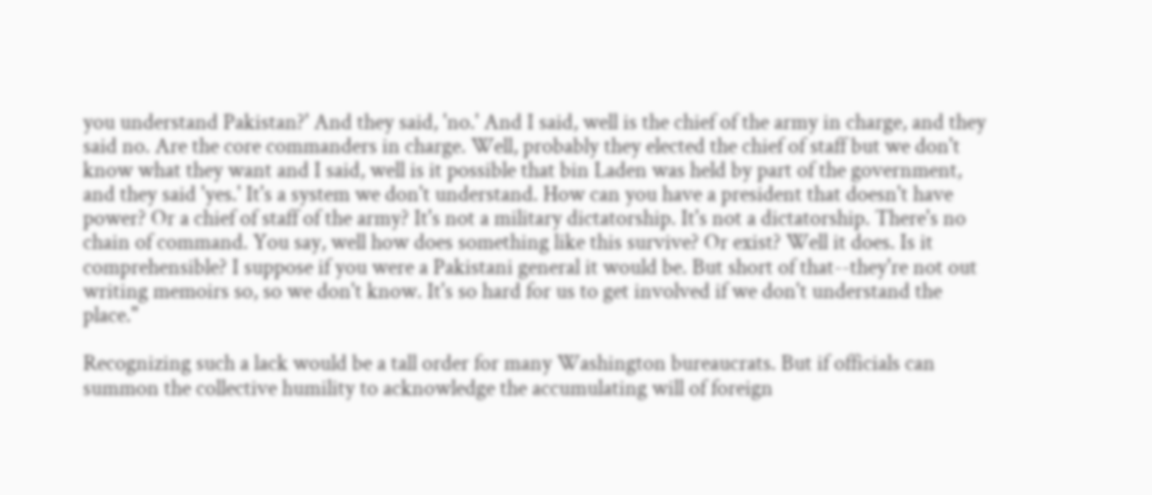you understand Pakistan?' And they said, 'no.' And I said, well is the chief of the army in charge, and they said no. Are the core commanders in charge. Well, probably they elected the chief of staff but we don't know what they want and I said, well is it possible that bin Laden was held by part of the government, and they said 'yes.' It's a system we don't understand. How can you have a president that doesn't have power? Or a chief of staff of the army? It's not a military dictatorship. It's not a dictatorship. There's no chain of command. You say, well how does something like this survive? Or exist? Well it does. Is it comprehensible? I suppose if you were a Pakistani general it would be. But short of that--they're not out writing memoirs so, so we don't know. It's so hard for us to get involved if we don't understand the place."

Recognizing such a lack would be a tall order for many Washington bureaucrats. But if officials can summon the collective humility to acknowledge the accumulating will of foreign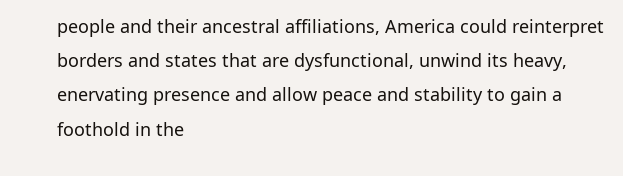people and their ancestral affiliations, America could reinterpret borders and states that are dysfunctional, unwind its heavy, enervating presence and allow peace and stability to gain a foothold in the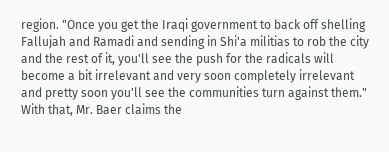region. "Once you get the Iraqi government to back off shelling Fallujah and Ramadi and sending in Shi'a militias to rob the city and the rest of it, you'll see the push for the radicals will become a bit irrelevant and very soon completely irrelevant and pretty soon you'll see the communities turn against them." With that, Mr. Baer claims the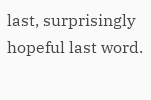last, surprisingly hopeful last word.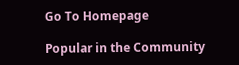Go To Homepage

Popular in the Community